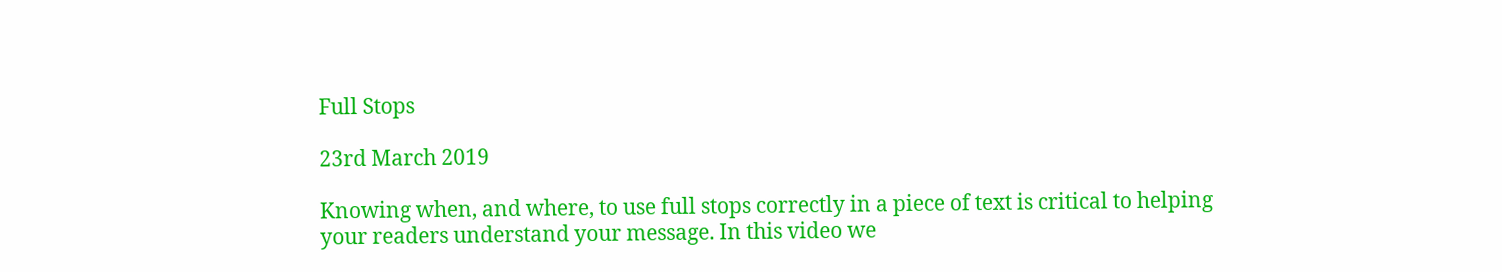Full Stops

23rd March 2019

Knowing when, and where, to use full stops correctly in a piece of text is critical to helping your readers understand your message. In this video we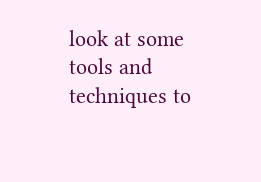look at some tools and techniques to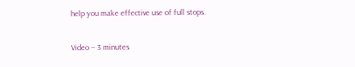help you make effective use of full stops.

Video – 3 minutes